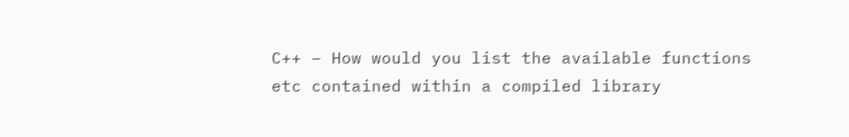C++ – How would you list the available functions etc contained within a compiled library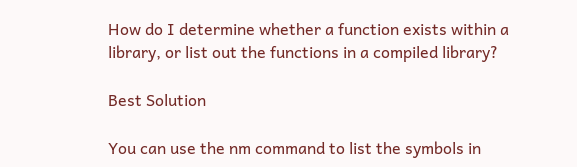How do I determine whether a function exists within a library, or list out the functions in a compiled library?

Best Solution

You can use the nm command to list the symbols in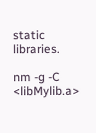static libraries.

nm -g -C <libMylib.a>